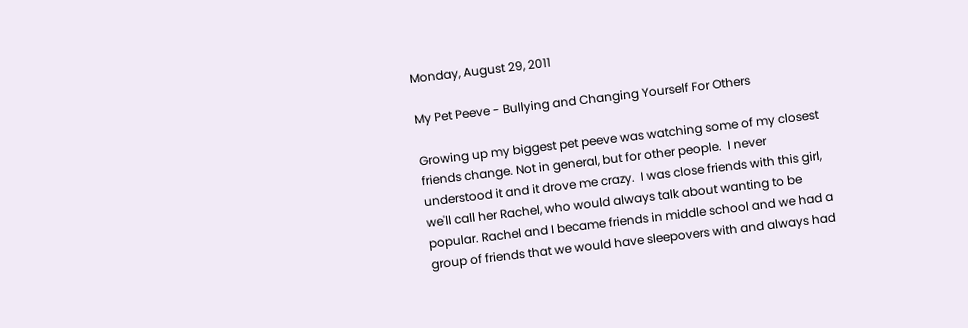Monday, August 29, 2011

My Pet Peeve - Bullying and Changing Yourself For Others

Growing up my biggest pet peeve was watching some of my closest friends change. Not in general, but for other people.  I never understood it and it drove me crazy.  I was close friends with this girl, we'll call her Rachel, who would always talk about wanting to be popular. Rachel and I became friends in middle school and we had a group of friends that we would have sleepovers with and always had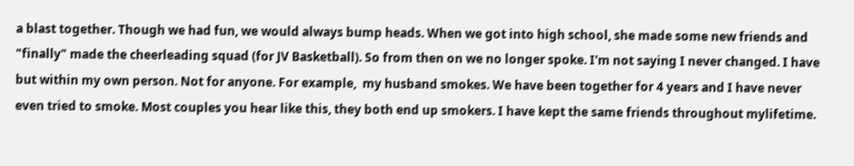a blast together. Though we had fun, we would always bump heads. When we got into high school, she made some new friends and "finally" made the cheerleading squad (for JV Basketball). So from then on we no longer spoke. I'm not saying I never changed. I have but within my own person. Not for anyone. For example,  my husband smokes. We have been together for 4 years and I have never even tried to smoke. Most couples you hear like this, they both end up smokers. I have kept the same friends throughout mylifetime.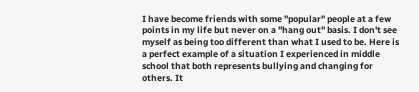I have become friends with some "popular" people at a few points in my life but never on a "hang out" basis. I don't see myself as being too different than what I used to be. Here is a perfect example of a situation I experienced in middle school that both represents bullying and changing for others. It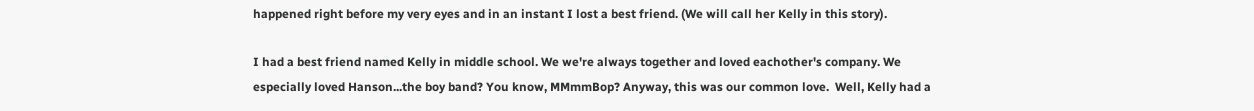happened right before my very eyes and in an instant I lost a best friend. (We will call her Kelly in this story).

I had a best friend named Kelly in middle school. We we're always together and loved eachother's company. We especially loved Hanson...the boy band? You know, MMmmBop? Anyway, this was our common love.  Well, Kelly had a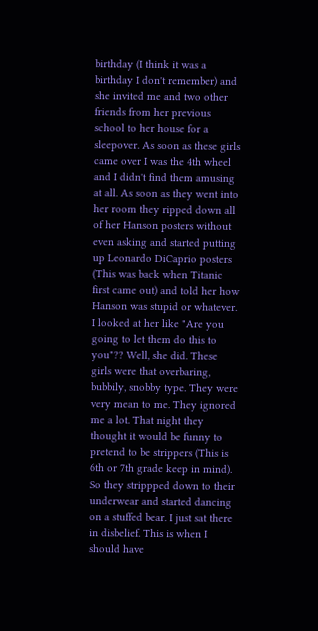birthday (I think it was a birthday I don't remember) and she invited me and two other friends from her previous school to her house for a sleepover. As soon as these girls came over I was the 4th wheel and I didn't find them amusing at all. As soon as they went into her room they ripped down all of her Hanson posters without even asking and started putting up Leonardo DiCaprio posters (This was back when Titanic first came out) and told her how Hanson was stupid or whatever. I looked at her like "Are you going to let them do this to you"?? Well, she did. These girls were that overbaring, bubbily, snobby type. They were very mean to me. They ignored me a lot. That night they thought it would be funny to pretend to be strippers (This is 6th or 7th grade keep in mind). So they strippped down to their underwear and started dancing on a stuffed bear. I just sat there in disbelief. This is when I should have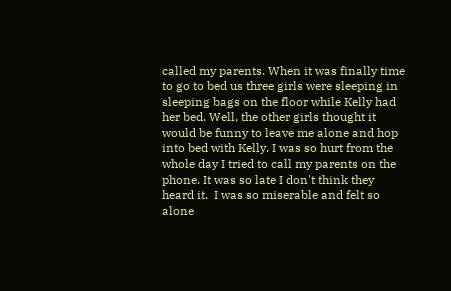called my parents. When it was finally time to go to bed us three girls were sleeping in sleeping bags on the floor while Kelly had her bed. Well, the other girls thought it would be funny to leave me alone and hop into bed with Kelly. I was so hurt from the whole day I tried to call my parents on the phone. It was so late I don't think they heard it.  I was so miserable and felt so alone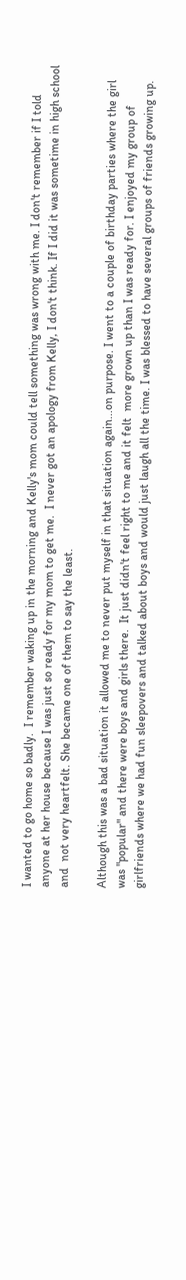I wanted to go home so badly.  I remember waking up in the morning and Kelly's mom could tell something was wrong with me. I don't remember if I told anyone at her house because I was just so ready for my mom to get me.  I never got an apology from Kelly, I don't think. If I did it was sometime in high school and  not very heartfelt. She became one of them to say the least.

Although this was a bad situation it allowed me to never put myself in that situation again...on purpose. I went to a couple of birthday parties where the girl was "popular" and there were boys and girls there.  It just didn't feel right to me and it felt  more grown up than I was ready for. I enjoyed my group of girlfriends where we had fun sleepovers and talked about boys and would just laugh all the time. I was blessed to have several groups of friends growing up.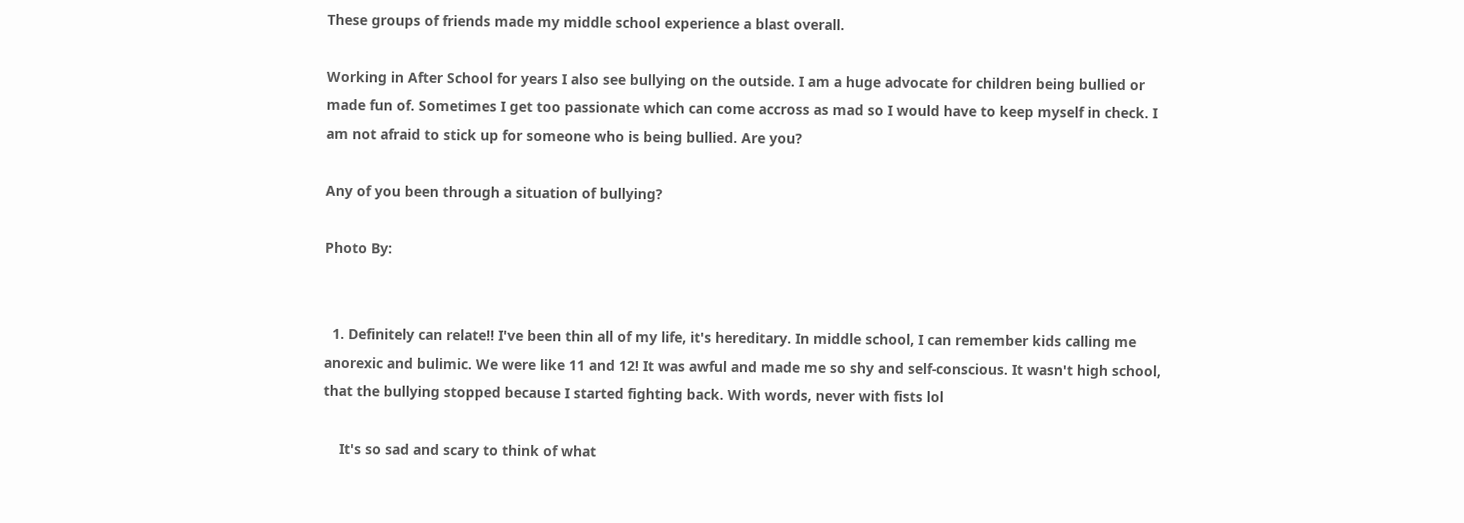These groups of friends made my middle school experience a blast overall.

Working in After School for years I also see bullying on the outside. I am a huge advocate for children being bullied or made fun of. Sometimes I get too passionate which can come accross as mad so I would have to keep myself in check. I am not afraid to stick up for someone who is being bullied. Are you?

Any of you been through a situation of bullying?

Photo By:


  1. Definitely can relate!! I've been thin all of my life, it's hereditary. In middle school, I can remember kids calling me anorexic and bulimic. We were like 11 and 12! It was awful and made me so shy and self-conscious. It wasn't high school, that the bullying stopped because I started fighting back. With words, never with fists lol

    It's so sad and scary to think of what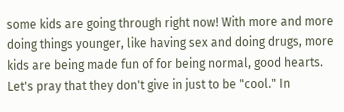some kids are going through right now! With more and more doing things younger, like having sex and doing drugs, more kids are being made fun of for being normal, good hearts. Let's pray that they don't give in just to be "cool." In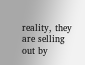reality, they are selling out by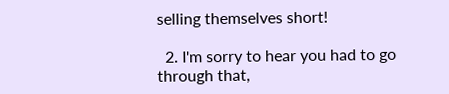selling themselves short!

  2. I'm sorry to hear you had to go through that,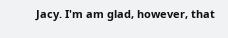Jacy. I'm am glad, however, that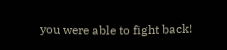you were able to fight back!